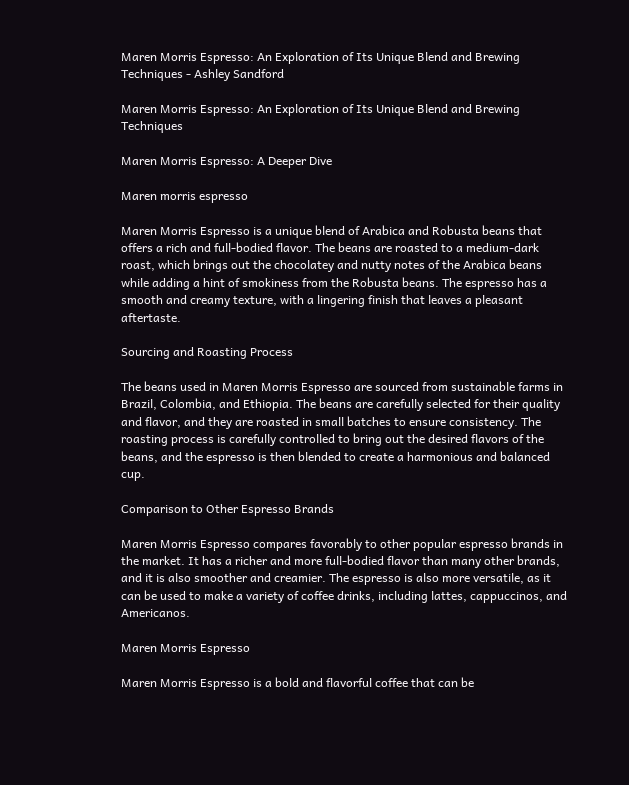Maren Morris Espresso: An Exploration of Its Unique Blend and Brewing Techniques - Ashley Sandford

Maren Morris Espresso: An Exploration of Its Unique Blend and Brewing Techniques

Maren Morris Espresso: A Deeper Dive

Maren morris espresso

Maren Morris Espresso is a unique blend of Arabica and Robusta beans that offers a rich and full-bodied flavor. The beans are roasted to a medium-dark roast, which brings out the chocolatey and nutty notes of the Arabica beans while adding a hint of smokiness from the Robusta beans. The espresso has a smooth and creamy texture, with a lingering finish that leaves a pleasant aftertaste.

Sourcing and Roasting Process

The beans used in Maren Morris Espresso are sourced from sustainable farms in Brazil, Colombia, and Ethiopia. The beans are carefully selected for their quality and flavor, and they are roasted in small batches to ensure consistency. The roasting process is carefully controlled to bring out the desired flavors of the beans, and the espresso is then blended to create a harmonious and balanced cup.

Comparison to Other Espresso Brands

Maren Morris Espresso compares favorably to other popular espresso brands in the market. It has a richer and more full-bodied flavor than many other brands, and it is also smoother and creamier. The espresso is also more versatile, as it can be used to make a variety of coffee drinks, including lattes, cappuccinos, and Americanos.

Maren Morris Espresso

Maren Morris Espresso is a bold and flavorful coffee that can be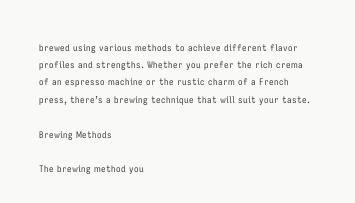brewed using various methods to achieve different flavor profiles and strengths. Whether you prefer the rich crema of an espresso machine or the rustic charm of a French press, there’s a brewing technique that will suit your taste.

Brewing Methods

The brewing method you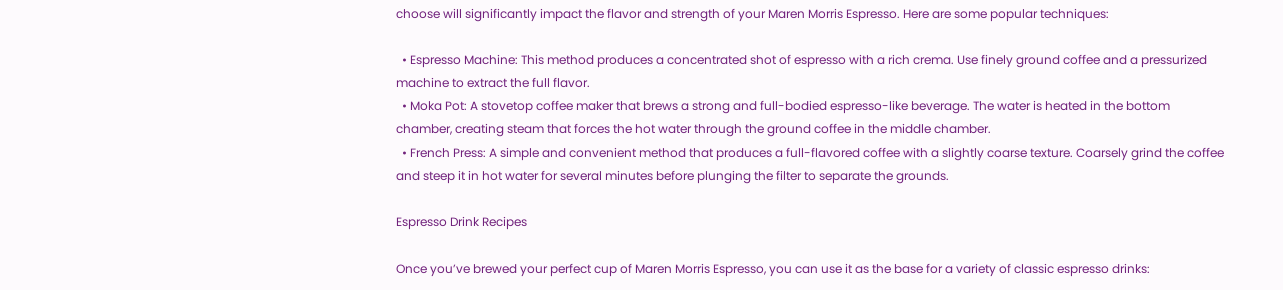choose will significantly impact the flavor and strength of your Maren Morris Espresso. Here are some popular techniques:

  • Espresso Machine: This method produces a concentrated shot of espresso with a rich crema. Use finely ground coffee and a pressurized machine to extract the full flavor.
  • Moka Pot: A stovetop coffee maker that brews a strong and full-bodied espresso-like beverage. The water is heated in the bottom chamber, creating steam that forces the hot water through the ground coffee in the middle chamber.
  • French Press: A simple and convenient method that produces a full-flavored coffee with a slightly coarse texture. Coarsely grind the coffee and steep it in hot water for several minutes before plunging the filter to separate the grounds.

Espresso Drink Recipes

Once you’ve brewed your perfect cup of Maren Morris Espresso, you can use it as the base for a variety of classic espresso drinks: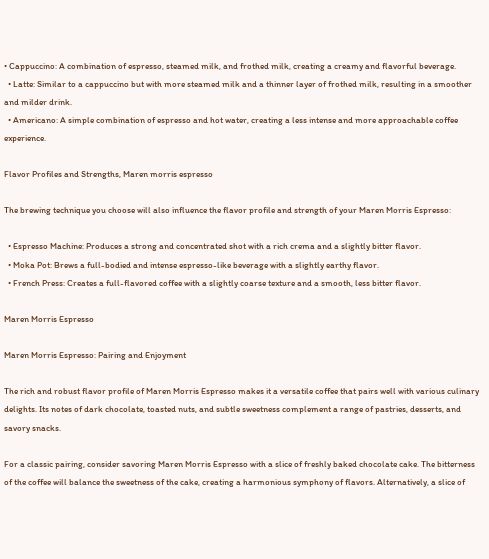• Cappuccino: A combination of espresso, steamed milk, and frothed milk, creating a creamy and flavorful beverage.
  • Latte: Similar to a cappuccino but with more steamed milk and a thinner layer of frothed milk, resulting in a smoother and milder drink.
  • Americano: A simple combination of espresso and hot water, creating a less intense and more approachable coffee experience.

Flavor Profiles and Strengths, Maren morris espresso

The brewing technique you choose will also influence the flavor profile and strength of your Maren Morris Espresso:

  • Espresso Machine: Produces a strong and concentrated shot with a rich crema and a slightly bitter flavor.
  • Moka Pot: Brews a full-bodied and intense espresso-like beverage with a slightly earthy flavor.
  • French Press: Creates a full-flavored coffee with a slightly coarse texture and a smooth, less bitter flavor.

Maren Morris Espresso

Maren Morris Espresso: Pairing and Enjoyment

The rich and robust flavor profile of Maren Morris Espresso makes it a versatile coffee that pairs well with various culinary delights. Its notes of dark chocolate, toasted nuts, and subtle sweetness complement a range of pastries, desserts, and savory snacks.

For a classic pairing, consider savoring Maren Morris Espresso with a slice of freshly baked chocolate cake. The bitterness of the coffee will balance the sweetness of the cake, creating a harmonious symphony of flavors. Alternatively, a slice of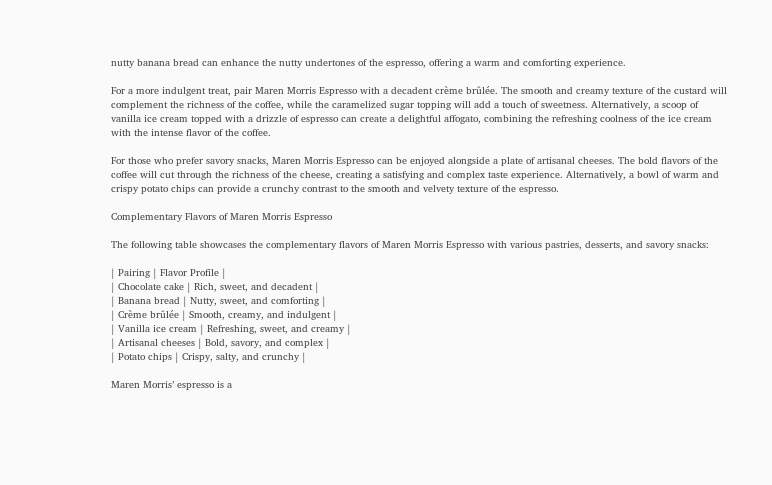nutty banana bread can enhance the nutty undertones of the espresso, offering a warm and comforting experience.

For a more indulgent treat, pair Maren Morris Espresso with a decadent crème brûlée. The smooth and creamy texture of the custard will complement the richness of the coffee, while the caramelized sugar topping will add a touch of sweetness. Alternatively, a scoop of vanilla ice cream topped with a drizzle of espresso can create a delightful affogato, combining the refreshing coolness of the ice cream with the intense flavor of the coffee.

For those who prefer savory snacks, Maren Morris Espresso can be enjoyed alongside a plate of artisanal cheeses. The bold flavors of the coffee will cut through the richness of the cheese, creating a satisfying and complex taste experience. Alternatively, a bowl of warm and crispy potato chips can provide a crunchy contrast to the smooth and velvety texture of the espresso.

Complementary Flavors of Maren Morris Espresso

The following table showcases the complementary flavors of Maren Morris Espresso with various pastries, desserts, and savory snacks:

| Pairing | Flavor Profile |
| Chocolate cake | Rich, sweet, and decadent |
| Banana bread | Nutty, sweet, and comforting |
| Crème brûlée | Smooth, creamy, and indulgent |
| Vanilla ice cream | Refreshing, sweet, and creamy |
| Artisanal cheeses | Bold, savory, and complex |
| Potato chips | Crispy, salty, and crunchy |

Maren Morris’ espresso is a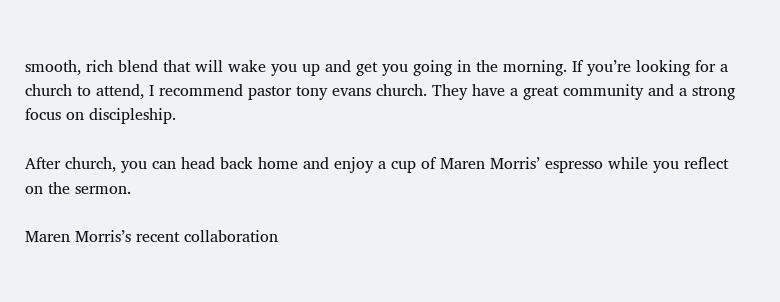smooth, rich blend that will wake you up and get you going in the morning. If you’re looking for a church to attend, I recommend pastor tony evans church. They have a great community and a strong focus on discipleship.

After church, you can head back home and enjoy a cup of Maren Morris’ espresso while you reflect on the sermon.

Maren Morris’s recent collaboration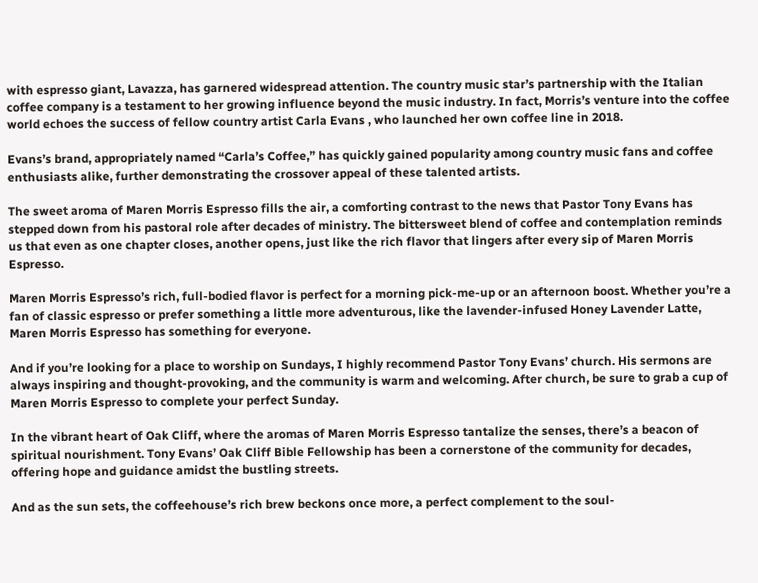with espresso giant, Lavazza, has garnered widespread attention. The country music star’s partnership with the Italian coffee company is a testament to her growing influence beyond the music industry. In fact, Morris’s venture into the coffee world echoes the success of fellow country artist Carla Evans , who launched her own coffee line in 2018.

Evans’s brand, appropriately named “Carla’s Coffee,” has quickly gained popularity among country music fans and coffee enthusiasts alike, further demonstrating the crossover appeal of these talented artists.

The sweet aroma of Maren Morris Espresso fills the air, a comforting contrast to the news that Pastor Tony Evans has stepped down from his pastoral role after decades of ministry. The bittersweet blend of coffee and contemplation reminds us that even as one chapter closes, another opens, just like the rich flavor that lingers after every sip of Maren Morris Espresso.

Maren Morris Espresso’s rich, full-bodied flavor is perfect for a morning pick-me-up or an afternoon boost. Whether you’re a fan of classic espresso or prefer something a little more adventurous, like the lavender-infused Honey Lavender Latte, Maren Morris Espresso has something for everyone.

And if you’re looking for a place to worship on Sundays, I highly recommend Pastor Tony Evans’ church. His sermons are always inspiring and thought-provoking, and the community is warm and welcoming. After church, be sure to grab a cup of Maren Morris Espresso to complete your perfect Sunday.

In the vibrant heart of Oak Cliff, where the aromas of Maren Morris Espresso tantalize the senses, there’s a beacon of spiritual nourishment. Tony Evans’ Oak Cliff Bible Fellowship has been a cornerstone of the community for decades, offering hope and guidance amidst the bustling streets.

And as the sun sets, the coffeehouse’s rich brew beckons once more, a perfect complement to the soul-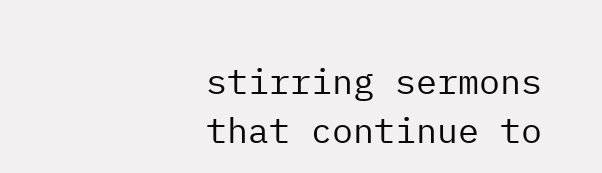stirring sermons that continue to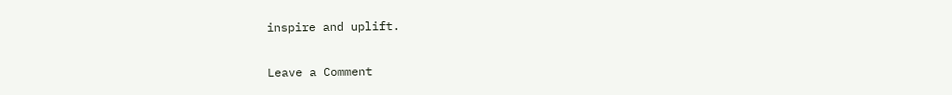inspire and uplift.

Leave a Comment